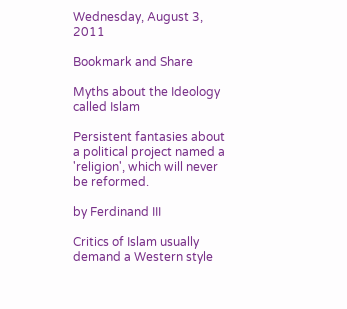Wednesday, August 3, 2011

Bookmark and Share

Myths about the Ideology called Islam

Persistent fantasies about a political project named a 'religion', which will never be reformed.

by Ferdinand III

Critics of Islam usually demand a Western style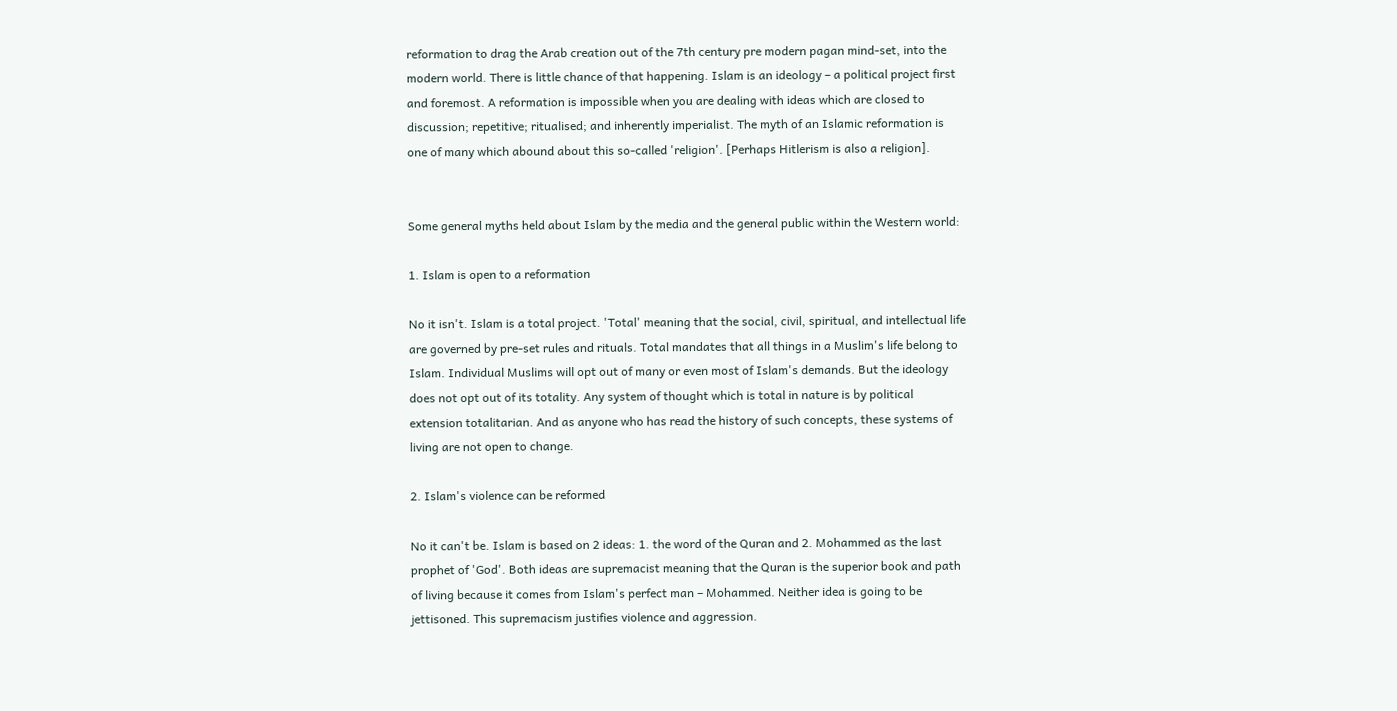reformation to drag the Arab creation out of the 7th century pre modern pagan mind-set, into the modern world. There is little chance of that happening. Islam is an ideology – a political project first and foremost. A reformation is impossible when you are dealing with ideas which are closed to discussion; repetitive; ritualised; and inherently imperialist. The myth of an Islamic reformation is one of many which abound about this so-called 'religion'. [Perhaps Hitlerism is also a religion].


Some general myths held about Islam by the media and the general public within the Western world:

1. Islam is open to a reformation

No it isn't. Islam is a total project. 'Total' meaning that the social, civil, spiritual, and intellectual life are governed by pre-set rules and rituals. Total mandates that all things in a Muslim's life belong to Islam. Individual Muslims will opt out of many or even most of Islam's demands. But the ideology does not opt out of its totality. Any system of thought which is total in nature is by political extension totalitarian. And as anyone who has read the history of such concepts, these systems of living are not open to change.

2. Islam's violence can be reformed

No it can't be. Islam is based on 2 ideas: 1. the word of the Quran and 2. Mohammed as the last prophet of 'God'. Both ideas are supremacist meaning that the Quran is the superior book and path of living because it comes from Islam's perfect man – Mohammed. Neither idea is going to be jettisoned. This supremacism justifies violence and aggression.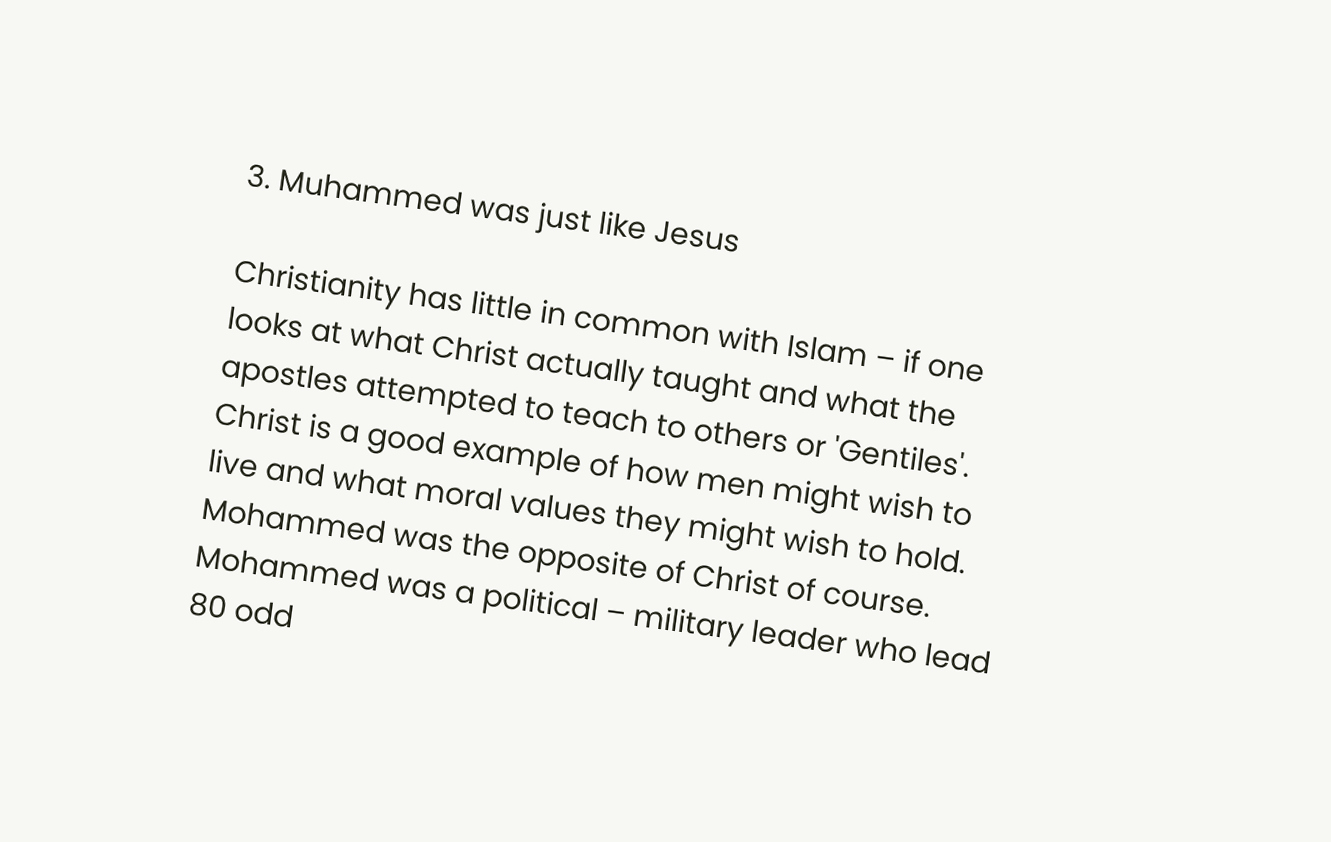3. Muhammed was just like Jesus

Christianity has little in common with Islam – if one looks at what Christ actually taught and what the apostles attempted to teach to others or 'Gentiles'. Christ is a good example of how men might wish to live and what moral values they might wish to hold. Mohammed was the opposite of Christ of course. Mohammed was a political – military leader who lead 80 odd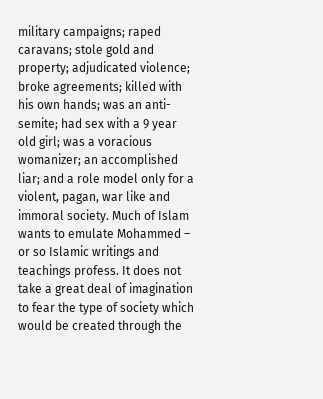military campaigns; raped caravans; stole gold and property; adjudicated violence; broke agreements; killed with his own hands; was an anti-semite; had sex with a 9 year old girl; was a voracious womanizer; an accomplished liar; and a role model only for a violent, pagan, war like and immoral society. Much of Islam wants to emulate Mohammed – or so Islamic writings and teachings profess. It does not take a great deal of imagination to fear the type of society which would be created through the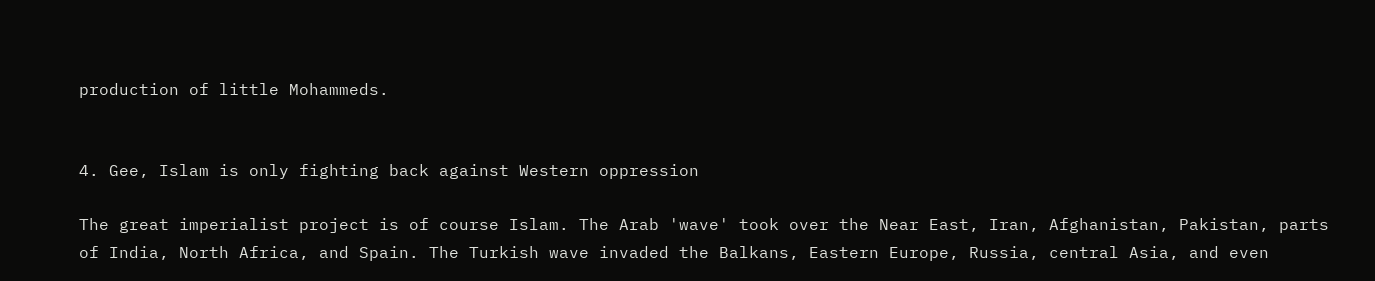production of little Mohammeds.


4. Gee, Islam is only fighting back against Western oppression

The great imperialist project is of course Islam. The Arab 'wave' took over the Near East, Iran, Afghanistan, Pakistan, parts of India, North Africa, and Spain. The Turkish wave invaded the Balkans, Eastern Europe, Russia, central Asia, and even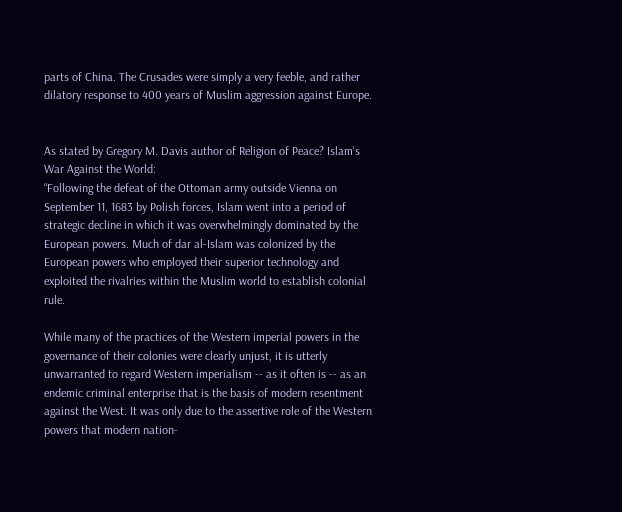parts of China. The Crusades were simply a very feeble, and rather dilatory response to 400 years of Muslim aggression against Europe.


As stated by Gregory M. Davis author of Religion of Peace? Islam's War Against the World:
“Following the defeat of the Ottoman army outside Vienna on September 11, 1683 by Polish forces, Islam went into a period of strategic decline in which it was overwhelmingly dominated by the European powers. Much of dar al-Islam was colonized by the European powers who employed their superior technology and exploited the rivalries within the Muslim world to establish colonial rule.

While many of the practices of the Western imperial powers in the governance of their colonies were clearly unjust, it is utterly unwarranted to regard Western imperialism -- as it often is -- as an endemic criminal enterprise that is the basis of modern resentment against the West. It was only due to the assertive role of the Western powers that modern nation-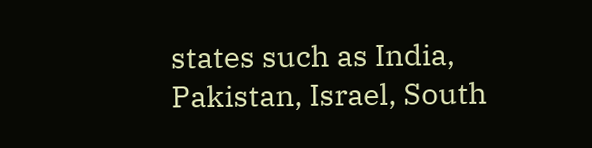states such as India, Pakistan, Israel, South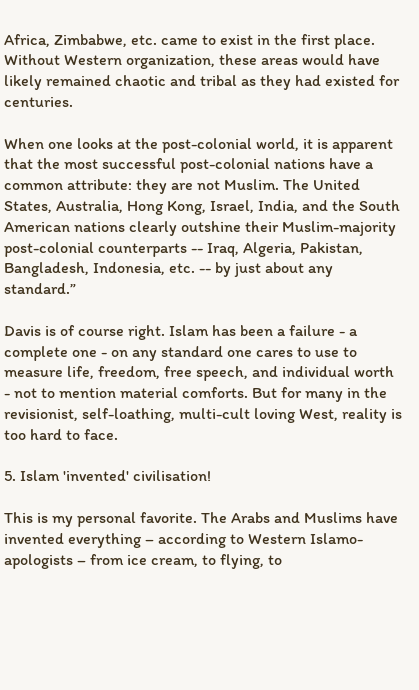Africa, Zimbabwe, etc. came to exist in the first place. Without Western organization, these areas would have likely remained chaotic and tribal as they had existed for centuries.

When one looks at the post-colonial world, it is apparent that the most successful post-colonial nations have a common attribute: they are not Muslim. The United States, Australia, Hong Kong, Israel, India, and the South American nations clearly outshine their Muslim-majority post-colonial counterparts -- Iraq, Algeria, Pakistan, Bangladesh, Indonesia, etc. -- by just about any standard.”

Davis is of course right. Islam has been a failure - a complete one - on any standard one cares to use to measure life, freedom, free speech, and individual worth - not to mention material comforts. But for many in the revisionist, self-loathing, multi-cult loving West, reality is too hard to face.

5. Islam 'invented' civilisation!

This is my personal favorite. The Arabs and Muslims have invented everything – according to Western Islamo-apologists – from ice cream, to flying, to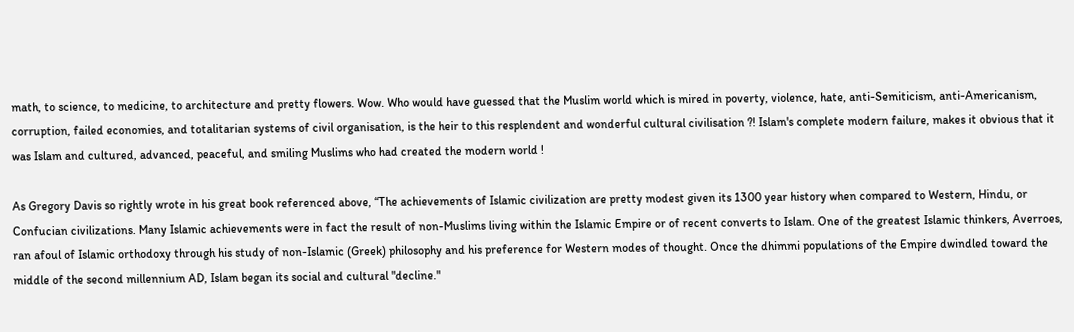math, to science, to medicine, to architecture and pretty flowers. Wow. Who would have guessed that the Muslim world which is mired in poverty, violence, hate, anti-Semiticism, anti-Americanism, corruption, failed economies, and totalitarian systems of civil organisation, is the heir to this resplendent and wonderful cultural civilisation ?! Islam's complete modern failure, makes it obvious that it was Islam and cultured, advanced, peaceful, and smiling Muslims who had created the modern world !

As Gregory Davis so rightly wrote in his great book referenced above, “The achievements of Islamic civilization are pretty modest given its 1300 year history when compared to Western, Hindu, or Confucian civilizations. Many Islamic achievements were in fact the result of non-Muslims living within the Islamic Empire or of recent converts to Islam. One of the greatest Islamic thinkers, Averroes, ran afoul of Islamic orthodoxy through his study of non-Islamic (Greek) philosophy and his preference for Western modes of thought. Once the dhimmi populations of the Empire dwindled toward the middle of the second millennium AD, Islam began its social and cultural "decline."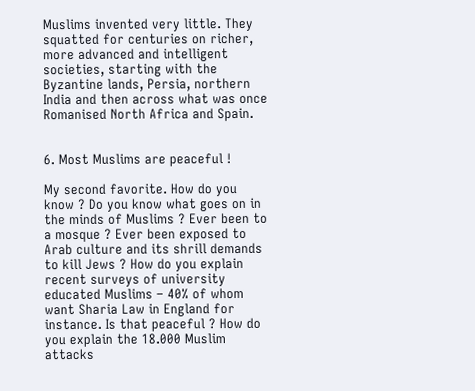Muslims invented very little. They squatted for centuries on richer, more advanced and intelligent societies, starting with the Byzantine lands, Persia, northern India and then across what was once Romanised North Africa and Spain.


6. Most Muslims are peaceful !

My second favorite. How do you know ? Do you know what goes on in the minds of Muslims ? Ever been to a mosque ? Ever been exposed to Arab culture and its shrill demands to kill Jews ? How do you explain recent surveys of university educated Muslims – 40% of whom want Sharia Law in England for instance. Is that peaceful ? How do you explain the 18.000 Muslim attacks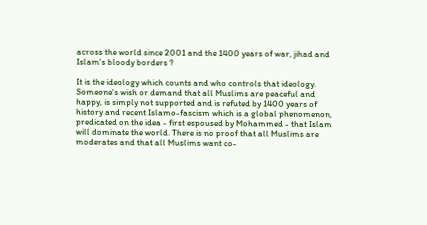across the world since 2001 and the 1400 years of war, jihad and Islam's bloody borders ?

It is the ideology which counts and who controls that ideology. Someone's wish or demand that all Muslims are peaceful and happy, is simply not supported and is refuted by 1400 years of history and recent Islamo-fascism which is a global phenomenon, predicated on the idea - first espoused by Mohammed - that Islam will dominate the world. There is no proof that all Muslims are moderates and that all Muslims want co-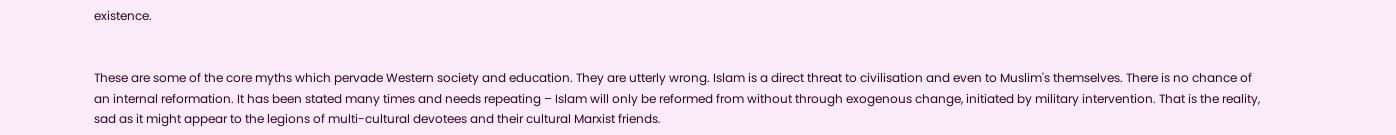existence.


These are some of the core myths which pervade Western society and education. They are utterly wrong. Islam is a direct threat to civilisation and even to Muslim's themselves. There is no chance of an internal reformation. It has been stated many times and needs repeating – Islam will only be reformed from without through exogenous change, initiated by military intervention. That is the reality, sad as it might appear to the legions of multi-cultural devotees and their cultural Marxist friends.